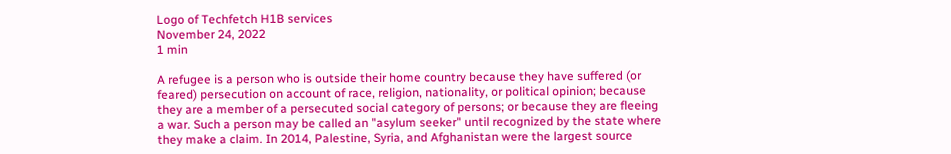Logo of Techfetch H1B services
November 24, 2022
1 min

A refugee is a person who is outside their home country because they have suffered (or feared) persecution on account of race, religion, nationality, or political opinion; because they are a member of a persecuted social category of persons; or because they are fleeing a war. Such a person may be called an "asylum seeker" until recognized by the state where they make a claim. In 2014, Palestine, Syria, and Afghanistan were the largest source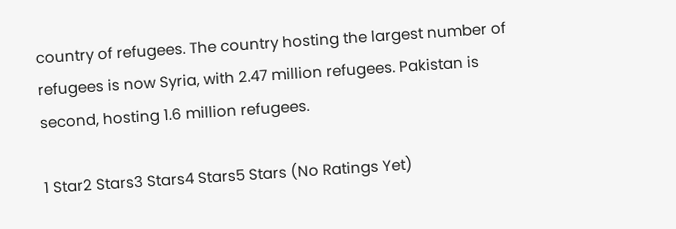country of refugees. The country hosting the largest number of refugees is now Syria, with 2.47 million refugees. Pakistan is second, hosting 1.6 million refugees.

1 Star2 Stars3 Stars4 Stars5 Stars (No Ratings Yet)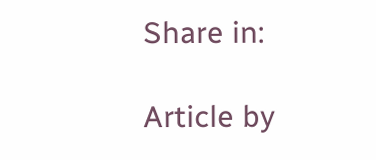Share in:

Article by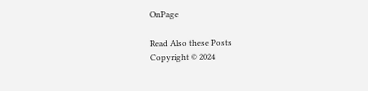OnPage

Read Also these Posts
Copyright © 2024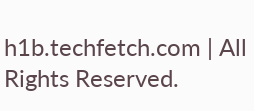h1b.techfetch.com | All Rights Reserved.